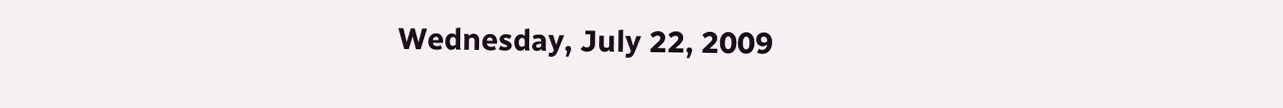Wednesday, July 22, 2009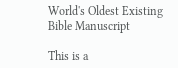World's Oldest Existing Bible Manuscript

This is a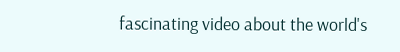fascinating video about the world's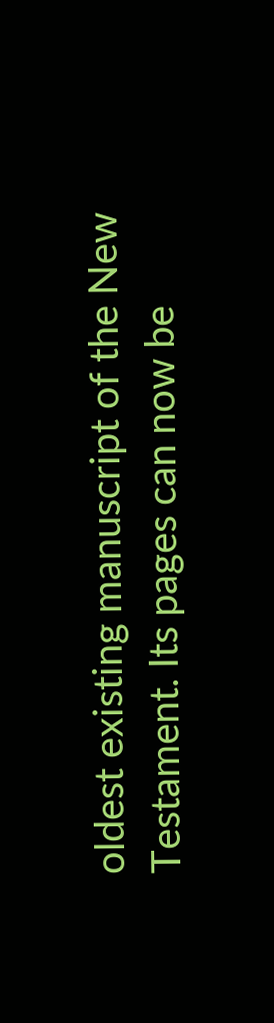oldest existing manuscript of the New Testament. Its pages can now be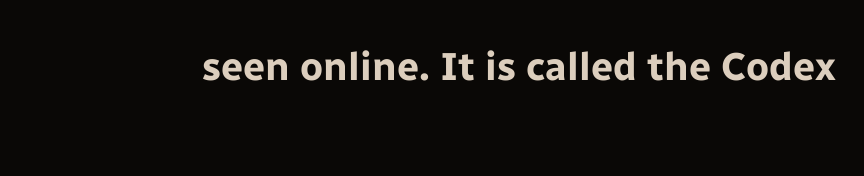seen online. It is called the Codex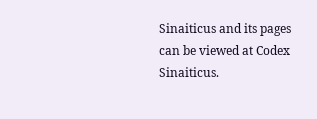Sinaiticus and its pages can be viewed at Codex Sinaiticus.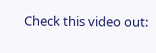Check this video out: